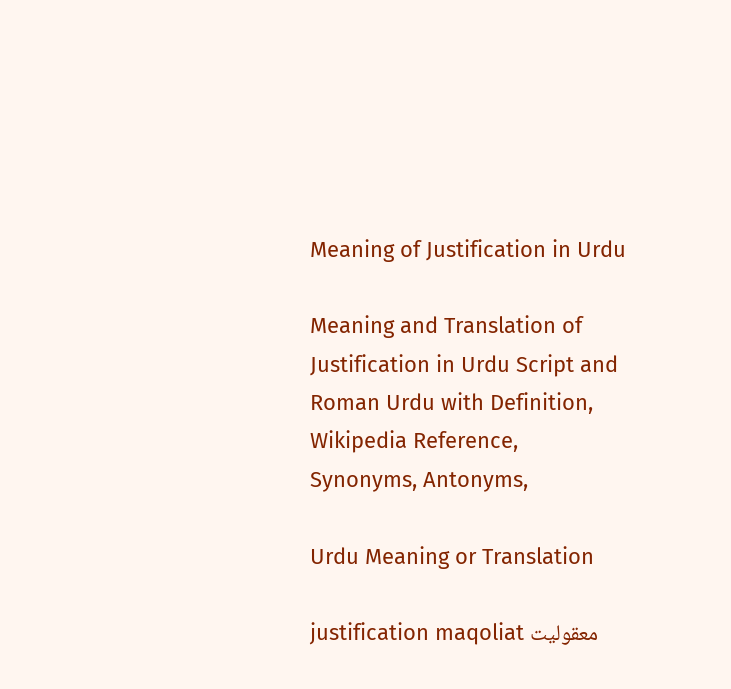Meaning of Justification in Urdu

Meaning and Translation of Justification in Urdu Script and Roman Urdu with Definition, Wikipedia Reference, Synonyms, Antonyms,

Urdu Meaning or Translation

justification maqoliat معقوليت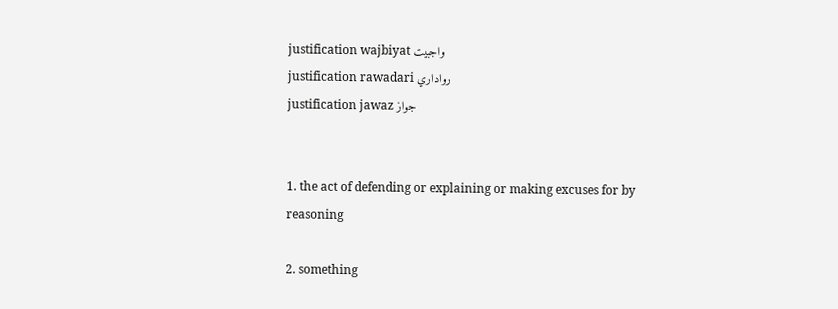justification wajbiyat واجبيت
justification rawadari رواداري
justification jawaz جواز


1. the act of defending or explaining or making excuses for by reasoning

2. something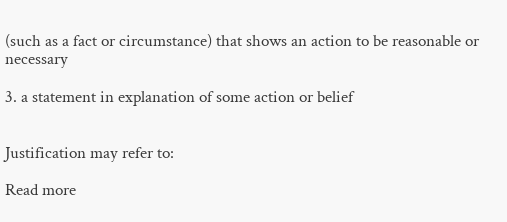(such as a fact or circumstance) that shows an action to be reasonable or necessary

3. a statement in explanation of some action or belief


Justification may refer to:

Read more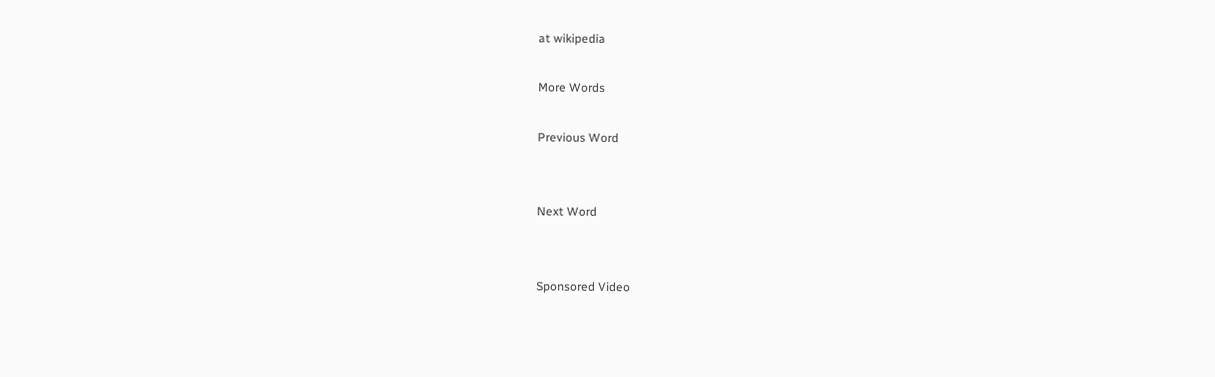at wikipedia

More Words

Previous Word


Next Word


Sponsored Video